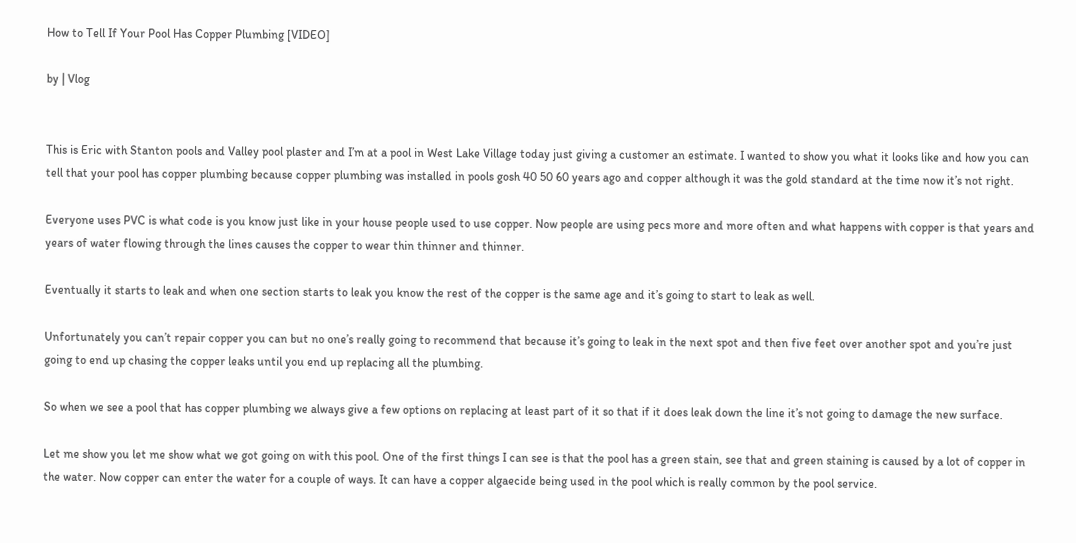How to Tell If Your Pool Has Copper Plumbing [VIDEO]

by | Vlog


This is Eric with Stanton pools and Valley pool plaster and I’m at a pool in West Lake Village today just giving a customer an estimate. I wanted to show you what it looks like and how you can tell that your pool has copper plumbing because copper plumbing was installed in pools gosh 40 50 60 years ago and copper although it was the gold standard at the time now it’s not right.

Everyone uses PVC is what code is you know just like in your house people used to use copper. Now people are using pecs more and more often and what happens with copper is that years and years of water flowing through the lines causes the copper to wear thin thinner and thinner.

Eventually it starts to leak and when one section starts to leak you know the rest of the copper is the same age and it’s going to start to leak as well.

Unfortunately you can’t repair copper you can but no one’s really going to recommend that because it’s going to leak in the next spot and then five feet over another spot and you’re just going to end up chasing the copper leaks until you end up replacing all the plumbing.

So when we see a pool that has copper plumbing we always give a few options on replacing at least part of it so that if it does leak down the line it’s not going to damage the new surface.

Let me show you let me show what we got going on with this pool. One of the first things I can see is that the pool has a green stain, see that and green staining is caused by a lot of copper in the water. Now copper can enter the water for a couple of ways. It can have a copper algaecide being used in the pool which is really common by the pool service.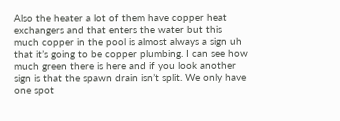Also the heater a lot of them have copper heat exchangers and that enters the water but this much copper in the pool is almost always a sign uh that it’s going to be copper plumbing. I can see how much green there is here and if you look another sign is that the spawn drain isn’t split. We only have one spot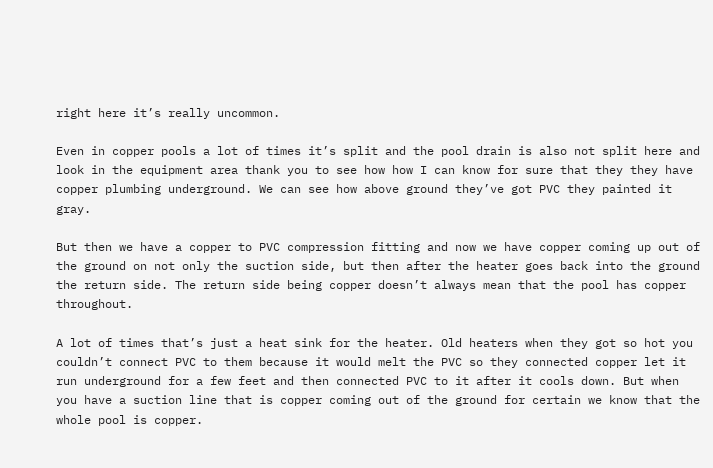right here it’s really uncommon.

Even in copper pools a lot of times it’s split and the pool drain is also not split here and look in the equipment area thank you to see how how I can know for sure that they they have copper plumbing underground. We can see how above ground they’ve got PVC they painted it gray.

But then we have a copper to PVC compression fitting and now we have copper coming up out of the ground on not only the suction side, but then after the heater goes back into the ground the return side. The return side being copper doesn’t always mean that the pool has copper throughout.

A lot of times that’s just a heat sink for the heater. Old heaters when they got so hot you couldn’t connect PVC to them because it would melt the PVC so they connected copper let it run underground for a few feet and then connected PVC to it after it cools down. But when you have a suction line that is copper coming out of the ground for certain we know that the whole pool is copper.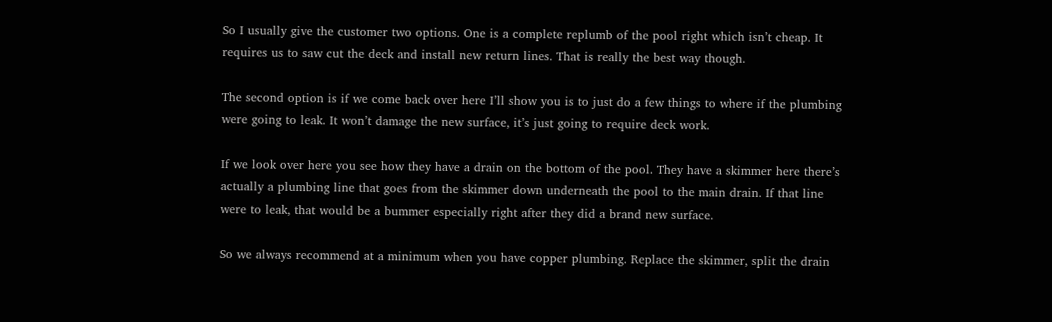So I usually give the customer two options. One is a complete replumb of the pool right which isn’t cheap. It requires us to saw cut the deck and install new return lines. That is really the best way though.

The second option is if we come back over here I’ll show you is to just do a few things to where if the plumbing were going to leak. It won’t damage the new surface, it’s just going to require deck work.

If we look over here you see how they have a drain on the bottom of the pool. They have a skimmer here there’s actually a plumbing line that goes from the skimmer down underneath the pool to the main drain. If that line were to leak, that would be a bummer especially right after they did a brand new surface.

So we always recommend at a minimum when you have copper plumbing. Replace the skimmer, split the drain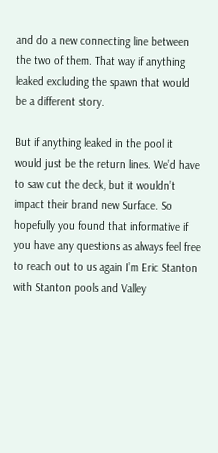and do a new connecting line between the two of them. That way if anything leaked excluding the spawn that would be a different story.

But if anything leaked in the pool it would just be the return lines. We’d have to saw cut the deck, but it wouldn’t impact their brand new Surface. So hopefully you found that informative if you have any questions as always feel free to reach out to us again I’m Eric Stanton with Stanton pools and Valley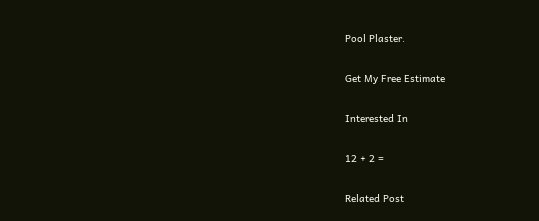Pool Plaster.

Get My Free Estimate

Interested In

12 + 2 =

Related Post